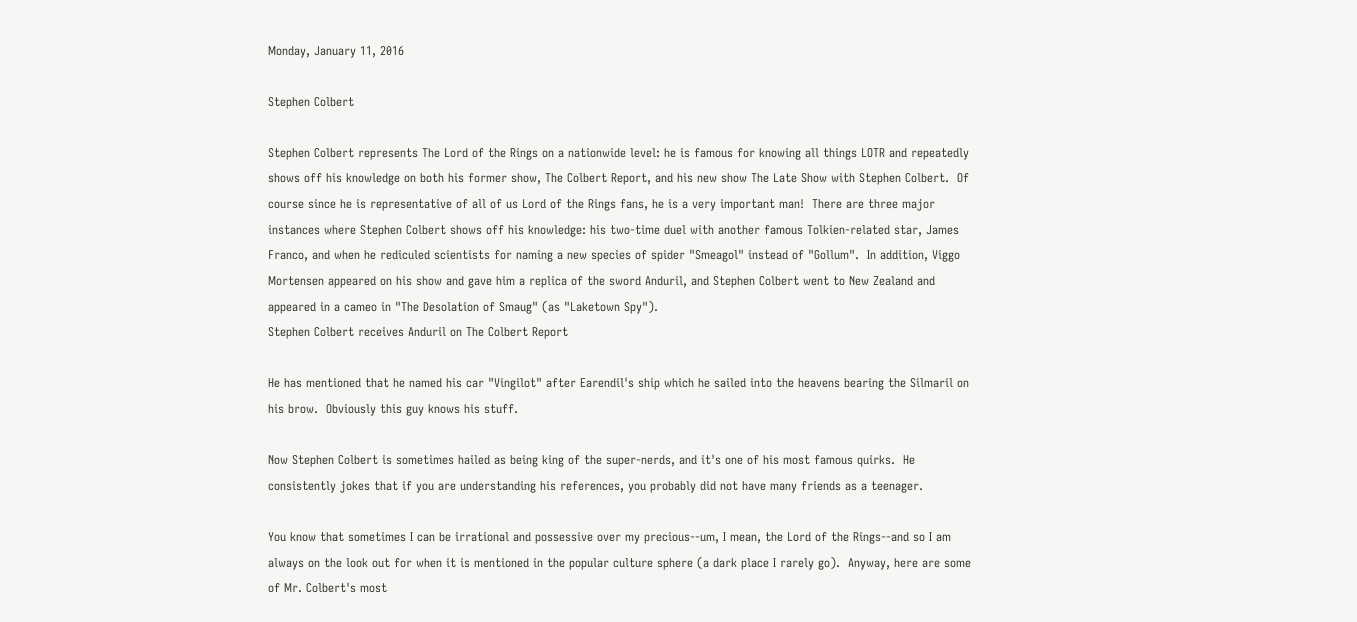Monday, January 11, 2016

Stephen Colbert

Stephen Colbert represents The Lord of the Rings on a nationwide level: he is famous for knowing all things LOTR and repeatedly shows off his knowledge on both his former show, The Colbert Report, and his new show The Late Show with Stephen Colbert.  Of course since he is representative of all of us Lord of the Rings fans, he is a very important man!  There are three major instances where Stephen Colbert shows off his knowledge: his two-time duel with another famous Tolkien-related star, James Franco, and when he rediculed scientists for naming a new species of spider "Smeagol" instead of "Gollum".  In addition, Viggo Mortensen appeared on his show and gave him a replica of the sword Anduril, and Stephen Colbert went to New Zealand and appeared in a cameo in "The Desolation of Smaug" (as "Laketown Spy").
Stephen Colbert receives Anduril on The Colbert Report

He has mentioned that he named his car "Vingilot" after Earendil's ship which he sailed into the heavens bearing the Silmaril on his brow.  Obviously this guy knows his stuff.

Now Stephen Colbert is sometimes hailed as being king of the super-nerds, and it's one of his most famous quirks.  He consistently jokes that if you are understanding his references, you probably did not have many friends as a teenager.

You know that sometimes I can be irrational and possessive over my precious--um, I mean, the Lord of the Rings--and so I am always on the look out for when it is mentioned in the popular culture sphere (a dark place I rarely go).  Anyway, here are some of Mr. Colbert's most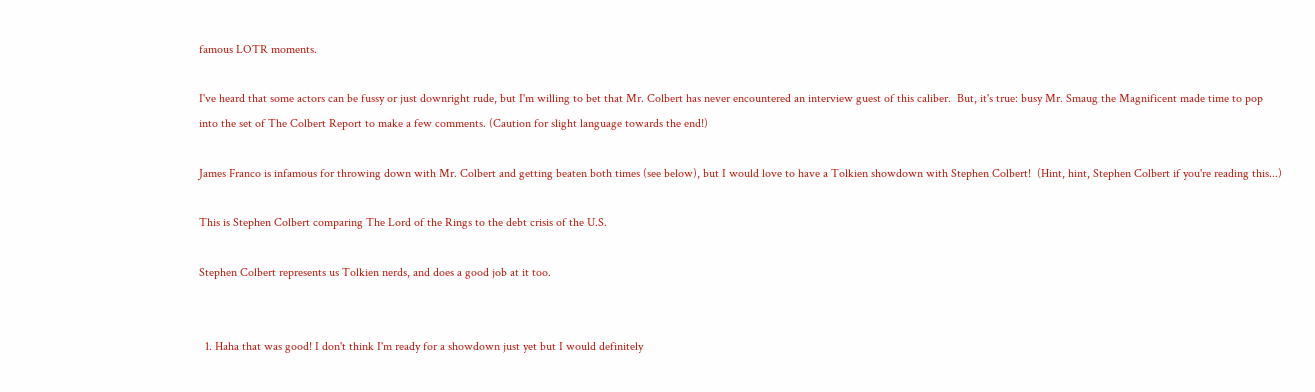famous LOTR moments.

I've heard that some actors can be fussy or just downright rude, but I'm willing to bet that Mr. Colbert has never encountered an interview guest of this caliber.  But, it's true: busy Mr. Smaug the Magnificent made time to pop into the set of The Colbert Report to make a few comments. (Caution for slight language towards the end!)

James Franco is infamous for throwing down with Mr. Colbert and getting beaten both times (see below), but I would love to have a Tolkien showdown with Stephen Colbert!  (Hint, hint, Stephen Colbert if you're reading this...)

This is Stephen Colbert comparing The Lord of the Rings to the debt crisis of the U.S.

Stephen Colbert represents us Tolkien nerds, and does a good job at it too.


  1. Haha that was good! I don't think I'm ready for a showdown just yet but I would definitely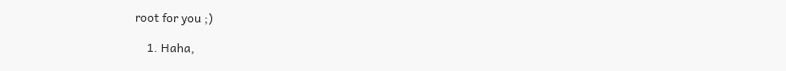root for you ;)

    1. Haha,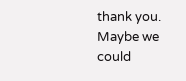thank you. Maybe we could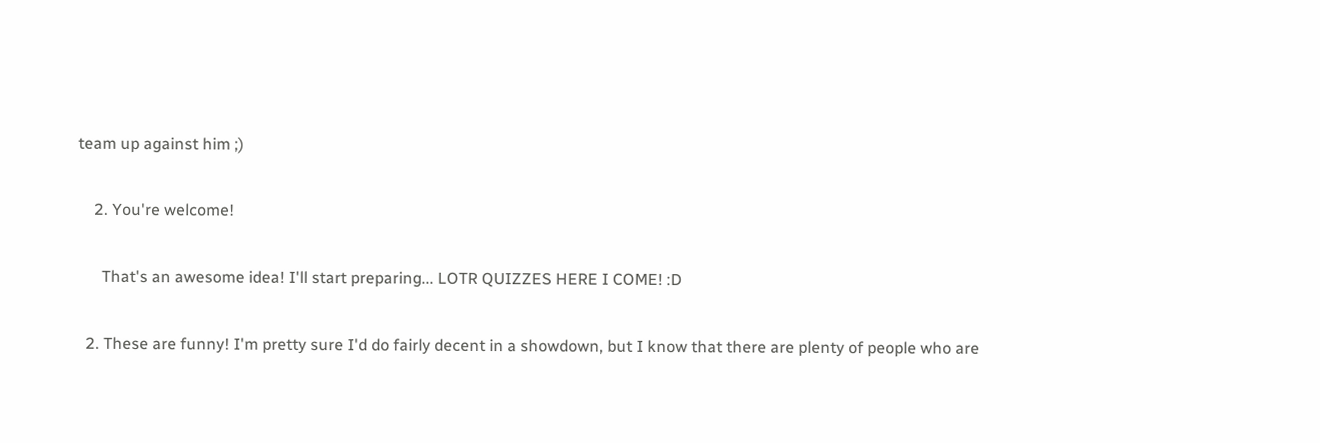team up against him ;)

    2. You're welcome!

      That's an awesome idea! I'll start preparing... LOTR QUIZZES HERE I COME! :D

  2. These are funny! I'm pretty sure I'd do fairly decent in a showdown, but I know that there are plenty of people who are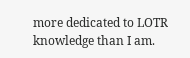more dedicated to LOTR knowledge than I am.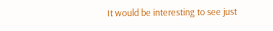It would be interesting to see just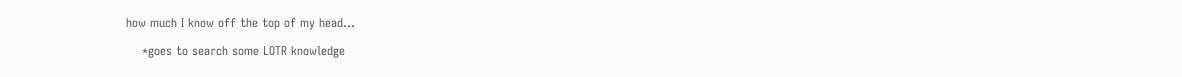how much I know off the top of my head...

    *goes to search some LOTR knowledge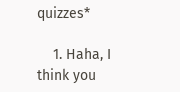quizzes*

    1. Haha, I think you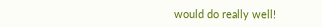would do really well!